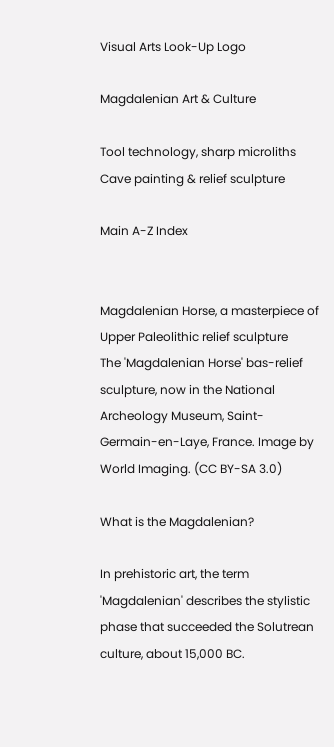Visual Arts Look-Up Logo

Magdalenian Art & Culture

Tool technology, sharp microliths
Cave painting & relief sculpture

Main A-Z Index


Magdalenian Horse, a masterpiece of Upper Paleolithic relief sculpture
The 'Magdalenian Horse' bas-relief sculpture, now in the National Archeology Museum, Saint-Germain-en-Laye, France. Image by World Imaging. (CC BY-SA 3.0)

What is the Magdalenian?

In prehistoric art, the term 'Magdalenian' describes the stylistic phase that succeeded the Solutrean culture, about 15,000 BC.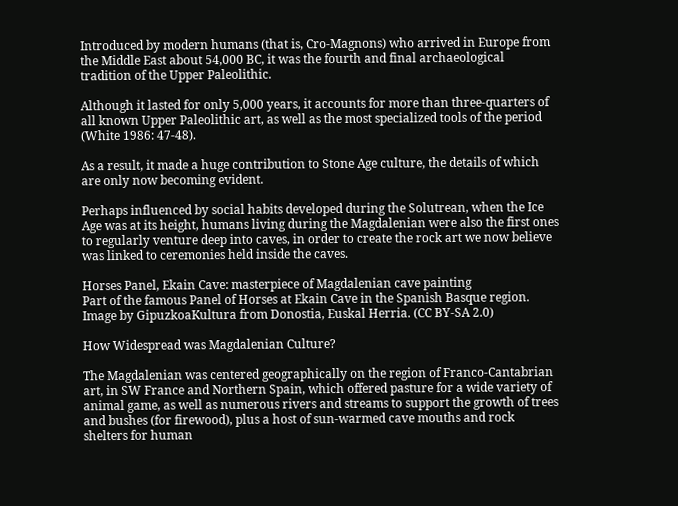Introduced by modern humans (that is, Cro-Magnons) who arrived in Europe from the Middle East about 54,000 BC, it was the fourth and final archaeological tradition of the Upper Paleolithic.

Although it lasted for only 5,000 years, it accounts for more than three-quarters of all known Upper Paleolithic art, as well as the most specialized tools of the period (White 1986: 47-48).

As a result, it made a huge contribution to Stone Age culture, the details of which are only now becoming evident.

Perhaps influenced by social habits developed during the Solutrean, when the Ice Age was at its height, humans living during the Magdalenian were also the first ones to regularly venture deep into caves, in order to create the rock art we now believe was linked to ceremonies held inside the caves.

Horses Panel, Ekain Cave: masterpiece of Magdalenian cave painting
Part of the famous Panel of Horses at Ekain Cave in the Spanish Basque region. Image by GipuzkoaKultura from Donostia, Euskal Herria. (CC BY-SA 2.0)

How Widespread was Magdalenian Culture?

The Magdalenian was centered geographically on the region of Franco-Cantabrian art, in SW France and Northern Spain, which offered pasture for a wide variety of animal game, as well as numerous rivers and streams to support the growth of trees and bushes (for firewood), plus a host of sun-warmed cave mouths and rock shelters for human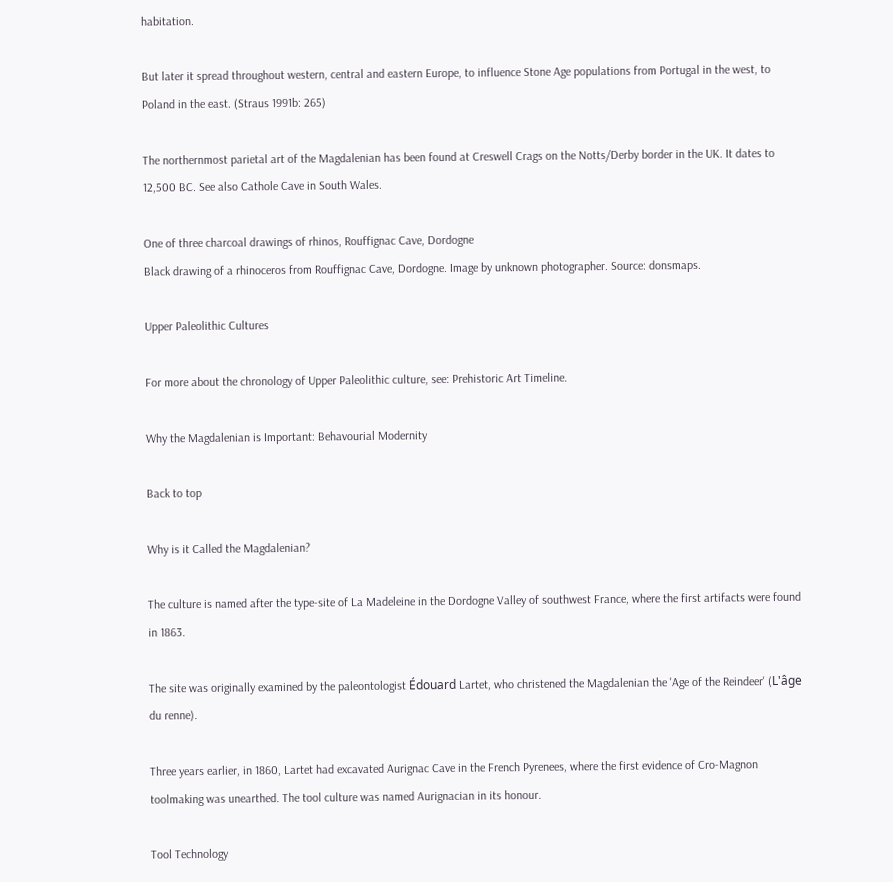habitation.

But later it spread throughout western, central and eastern Europe, to influence Stone Age populations from Portugal in the west, to Poland in the east. (Straus 1991b: 265)

The northernmost parietal art of the Magdalenian has been found at Creswell Crags on the Notts/Derby border in the UK. It dates to 12,500 BC. See also Cathole Cave in South Wales.

One of three charcoal drawings of rhinos, Rouffignac Cave, Dordogne
Black drawing of a rhinoceros from Rouffignac Cave, Dordogne. Image by unknown photographer. Source: donsmaps.

Upper Paleolithic Cultures

For more about the chronology of Upper Paleolithic culture, see: Prehistoric Art Timeline.

Why the Magdalenian is Important: Behavourial Modernity

Back to top

Why is it Called the Magdalenian?

The culture is named after the type-site of La Madeleine in the Dordogne Valley of southwest France, where the first artifacts were found in 1863.

The site was originally examined by the paleontologist Édouard Lartet, who christened the Magdalenian the 'Age of the Reindeer' (L'âge du renne).

Three years earlier, in 1860, Lartet had excavated Aurignac Cave in the French Pyrenees, where the first evidence of Cro-Magnon toolmaking was unearthed. The tool culture was named Aurignacian in its honour.

Tool Technology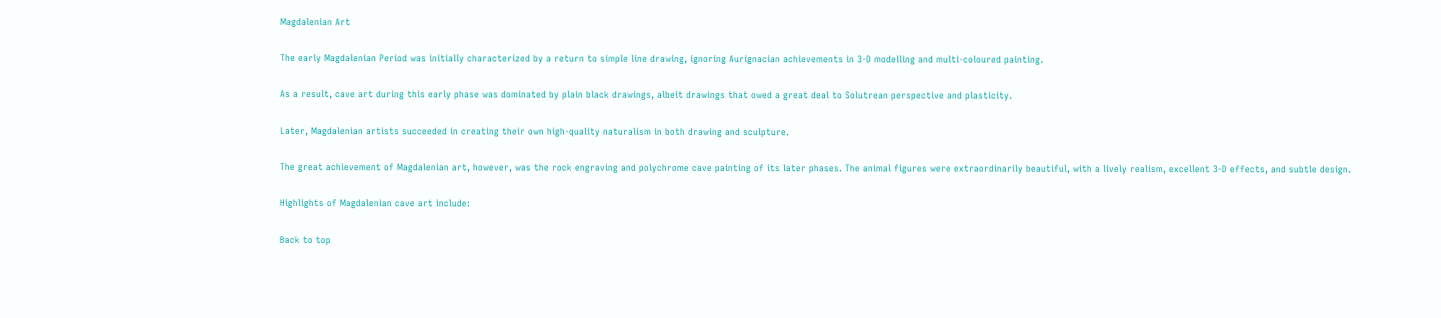Magdalenian Art

The early Magdalenian Period was initially characterized by a return to simple line drawing, ignoring Aurignacian achievements in 3-D modelling and multi-coloured painting.

As a result, cave art during this early phase was dominated by plain black drawings, albeit drawings that owed a great deal to Solutrean perspective and plasticity.

Later, Magdalenian artists succeeded in creating their own high-quality naturalism in both drawing and sculpture.

The great achievement of Magdalenian art, however, was the rock engraving and polychrome cave painting of its later phases. The animal figures were extraordinarily beautiful, with a lively realism, excellent 3-D effects, and subtle design.

Highlights of Magdalenian cave art include:

Back to top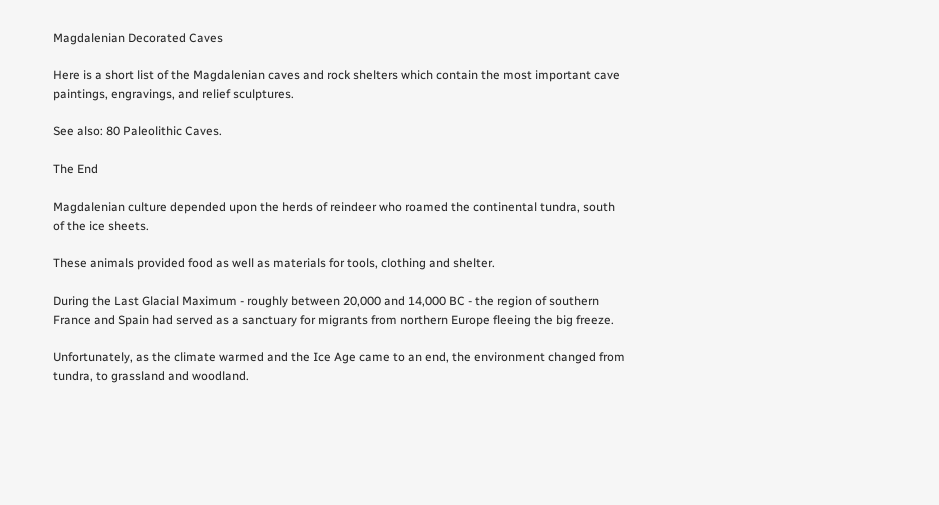Magdalenian Decorated Caves

Here is a short list of the Magdalenian caves and rock shelters which contain the most important cave paintings, engravings, and relief sculptures.

See also: 80 Paleolithic Caves.

The End

Magdalenian culture depended upon the herds of reindeer who roamed the continental tundra, south of the ice sheets.

These animals provided food as well as materials for tools, clothing and shelter.

During the Last Glacial Maximum - roughly between 20,000 and 14,000 BC - the region of southern France and Spain had served as a sanctuary for migrants from northern Europe fleeing the big freeze.

Unfortunately, as the climate warmed and the Ice Age came to an end, the environment changed from tundra, to grassland and woodland.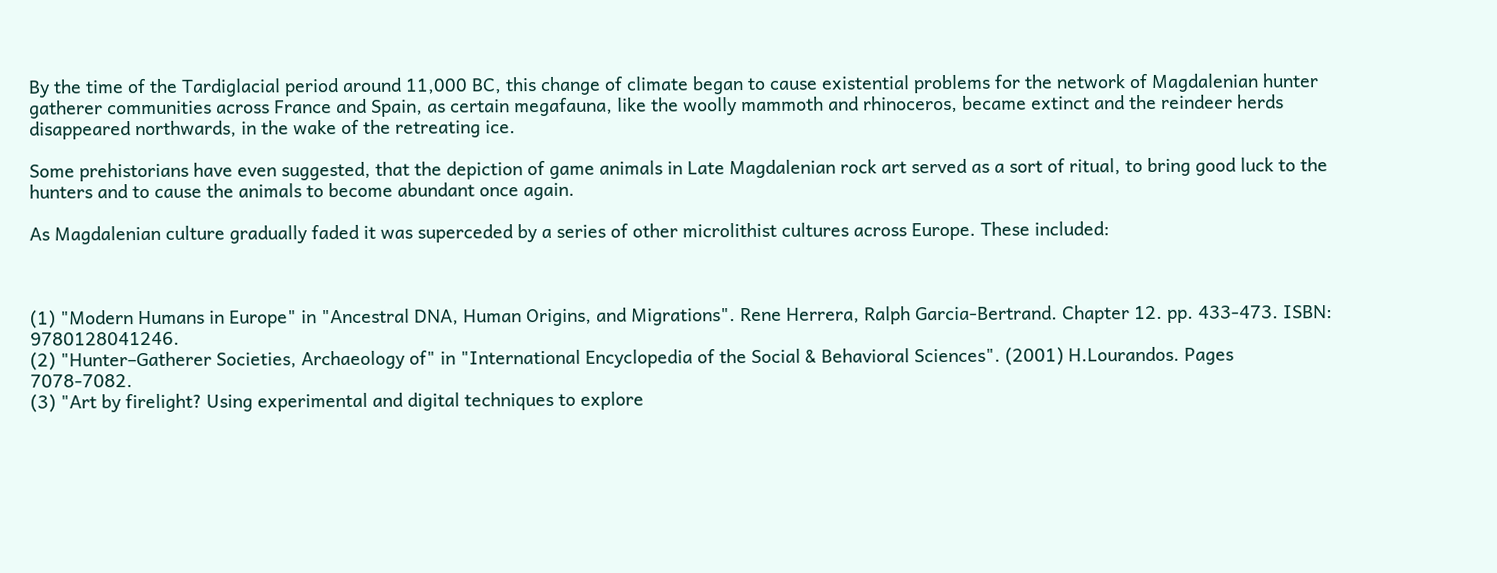By the time of the Tardiglacial period around 11,000 BC, this change of climate began to cause existential problems for the network of Magdalenian hunter gatherer communities across France and Spain, as certain megafauna, like the woolly mammoth and rhinoceros, became extinct and the reindeer herds disappeared northwards, in the wake of the retreating ice.

Some prehistorians have even suggested, that the depiction of game animals in Late Magdalenian rock art served as a sort of ritual, to bring good luck to the hunters and to cause the animals to become abundant once again.

As Magdalenian culture gradually faded it was superceded by a series of other microlithist cultures across Europe. These included:



(1) "Modern Humans in Europe" in "Ancestral DNA, Human Origins, and Migrations". Rene Herrera, Ralph Garcia-Bertrand. Chapter 12. pp. 433-473. ISBN: 9780128041246.
(2) "Hunter–Gatherer Societies, Archaeology of" in "International Encyclopedia of the Social & Behavioral Sciences". (2001) H.Lourandos. Pages 7078-7082.
(3) "Art by firelight? Using experimental and digital techniques to explore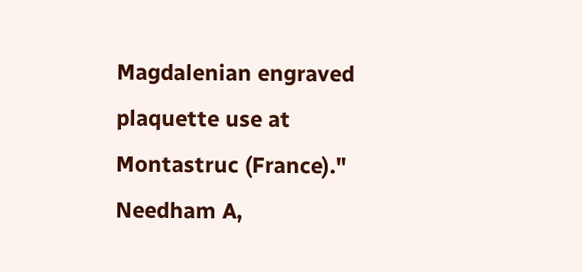Magdalenian engraved plaquette use at Montastruc (France)." Needham A,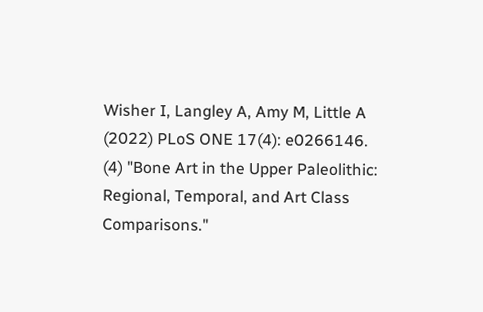Wisher I, Langley A, Amy M, Little A (2022) PLoS ONE 17(4): e0266146.
(4) "Bone Art in the Upper Paleolithic: Regional, Temporal, and Art Class Comparisons."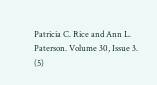Patricia C. Rice and Ann L. Paterson. Volume 30, Issue 3.
(5)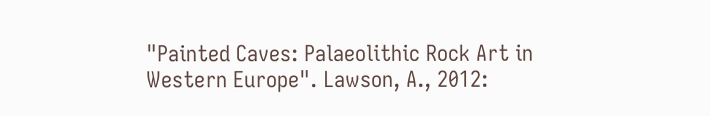"Painted Caves: Palaeolithic Rock Art in Western Europe". Lawson, A., 2012: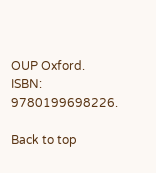OUP Oxford. ISBN: 9780199698226.

Back to top